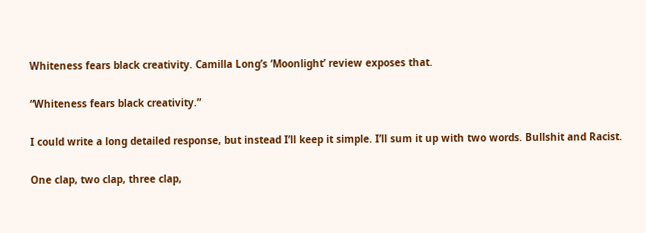Whiteness fears black creativity. Camilla Long’s ‘Moonlight’ review exposes that.

“Whiteness fears black creativity.”

I could write a long detailed response, but instead I’ll keep it simple. I’ll sum it up with two words. Bullshit and Racist.

One clap, two clap, three clap,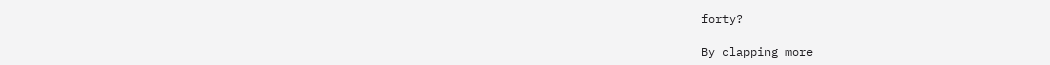forty?

By clapping more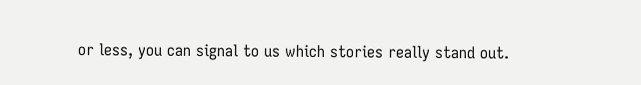or less, you can signal to us which stories really stand out.